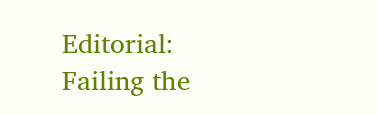Editorial: Failing the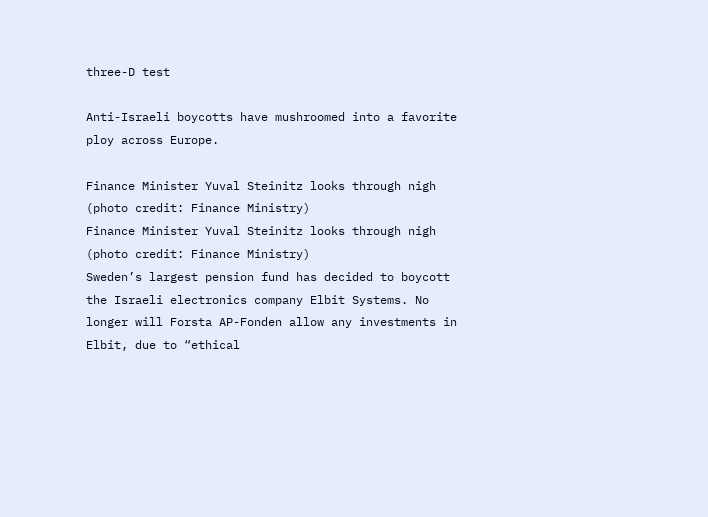three-D test

Anti-Israeli boycotts have mushroomed into a favorite ploy across Europe.

Finance Minister Yuval Steinitz looks through nigh (photo credit: Finance Ministry)
Finance Minister Yuval Steinitz looks through nigh
(photo credit: Finance Ministry)
Sweden’s largest pension fund has decided to boycott the Israeli electronics company Elbit Systems. No longer will Forsta AP-Fonden allow any investments in Elbit, due to “ethical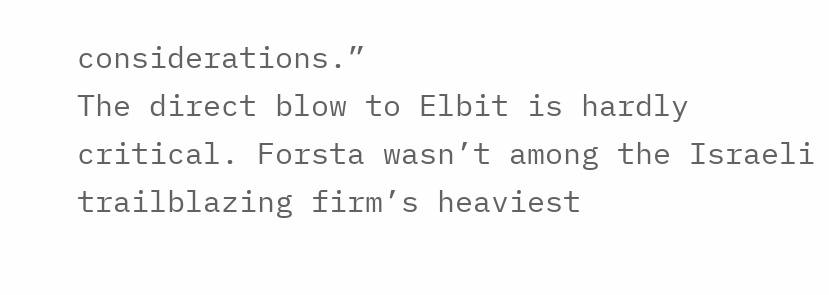considerations.”
The direct blow to Elbit is hardly critical. Forsta wasn’t among the Israeli trailblazing firm’s heaviest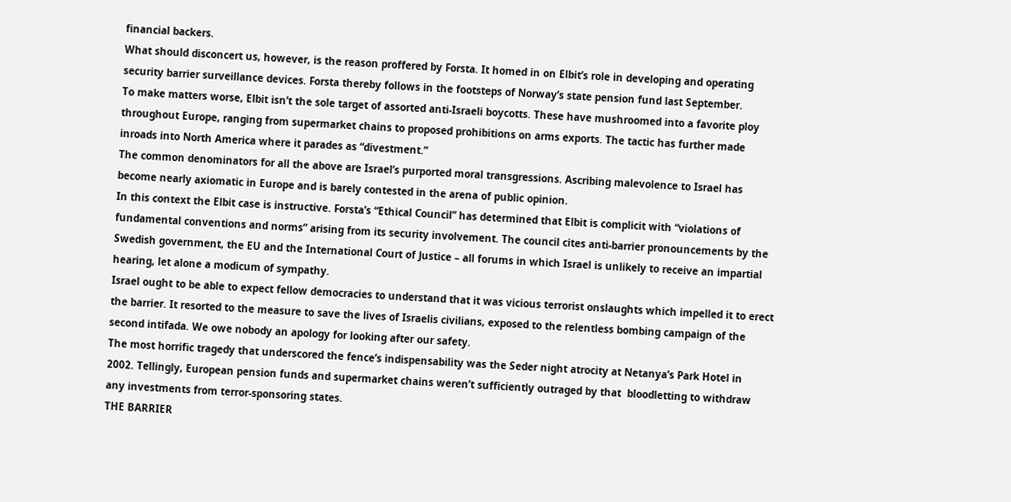financial backers.
What should disconcert us, however, is the reason proffered by Forsta. It homed in on Elbit’s role in developing and operating security barrier surveillance devices. Forsta thereby follows in the footsteps of Norway’s state pension fund last September.
To make matters worse, Elbit isn’t the sole target of assorted anti-Israeli boycotts. These have mushroomed into a favorite ploy throughout Europe, ranging from supermarket chains to proposed prohibitions on arms exports. The tactic has further made inroads into North America where it parades as “divestment.”
The common denominators for all the above are Israel’s purported moral transgressions. Ascribing malevolence to Israel has become nearly axiomatic in Europe and is barely contested in the arena of public opinion.
In this context the Elbit case is instructive. Forsta’s “Ethical Council” has determined that Elbit is complicit with “violations of fundamental conventions and norms” arising from its security involvement. The council cites anti-barrier pronouncements by the Swedish government, the EU and the International Court of Justice – all forums in which Israel is unlikely to receive an impartial hearing, let alone a modicum of sympathy.
Israel ought to be able to expect fellow democracies to understand that it was vicious terrorist onslaughts which impelled it to erect the barrier. It resorted to the measure to save the lives of Israelis civilians, exposed to the relentless bombing campaign of the second intifada. We owe nobody an apology for looking after our safety.
The most horrific tragedy that underscored the fence’s indispensability was the Seder night atrocity at Netanya’s Park Hotel in 2002. Tellingly, European pension funds and supermarket chains weren’t sufficiently outraged by that  bloodletting to withdraw any investments from terror-sponsoring states.
THE BARRIER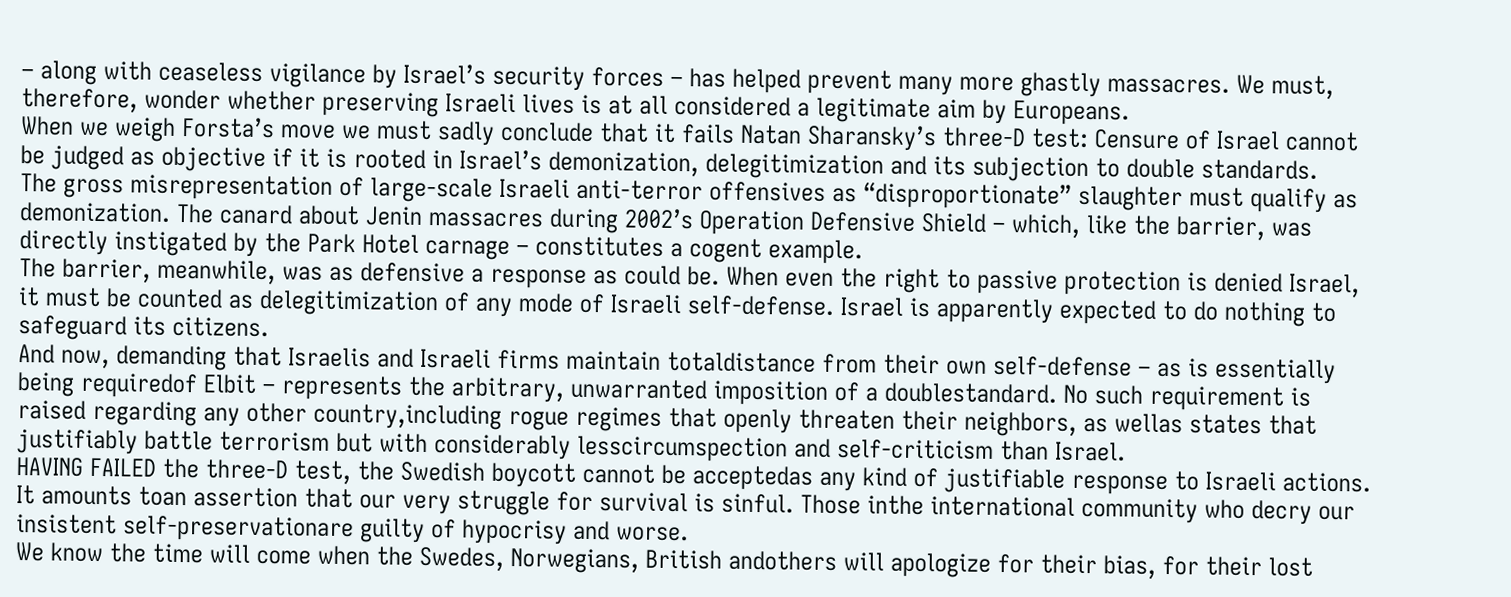– along with ceaseless vigilance by Israel’s security forces – has helped prevent many more ghastly massacres. We must, therefore, wonder whether preserving Israeli lives is at all considered a legitimate aim by Europeans.
When we weigh Forsta’s move we must sadly conclude that it fails Natan Sharansky’s three-D test: Censure of Israel cannot be judged as objective if it is rooted in Israel’s demonization, delegitimization and its subjection to double standards.
The gross misrepresentation of large-scale Israeli anti-terror offensives as “disproportionate” slaughter must qualify as demonization. The canard about Jenin massacres during 2002’s Operation Defensive Shield – which, like the barrier, was directly instigated by the Park Hotel carnage – constitutes a cogent example.
The barrier, meanwhile, was as defensive a response as could be. When even the right to passive protection is denied Israel, it must be counted as delegitimization of any mode of Israeli self-defense. Israel is apparently expected to do nothing to safeguard its citizens.
And now, demanding that Israelis and Israeli firms maintain totaldistance from their own self-defense – as is essentially being requiredof Elbit – represents the arbitrary, unwarranted imposition of a doublestandard. No such requirement is raised regarding any other country,including rogue regimes that openly threaten their neighbors, as wellas states that justifiably battle terrorism but with considerably lesscircumspection and self-criticism than Israel.
HAVING FAILED the three-D test, the Swedish boycott cannot be acceptedas any kind of justifiable response to Israeli actions. It amounts toan assertion that our very struggle for survival is sinful. Those inthe international community who decry our insistent self-preservationare guilty of hypocrisy and worse.
We know the time will come when the Swedes, Norwegians, British andothers will apologize for their bias, for their lost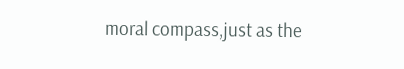moral compass,just as the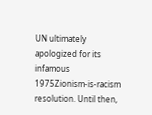UN ultimately apologized for its infamous 1975Zionism-is-racism resolution. Until then,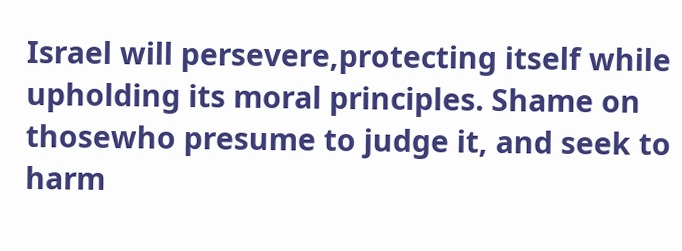Israel will persevere,protecting itself while upholding its moral principles. Shame on thosewho presume to judge it, and seek to harm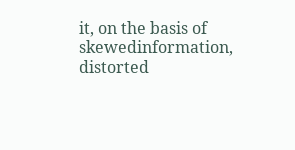it, on the basis of skewedinformation, distorted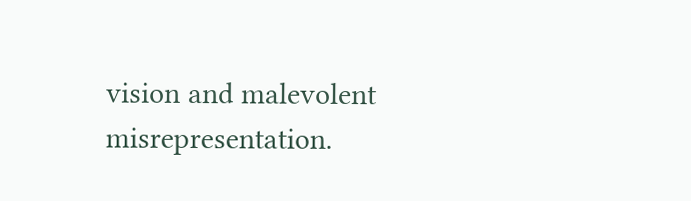vision and malevolent misrepresentation.